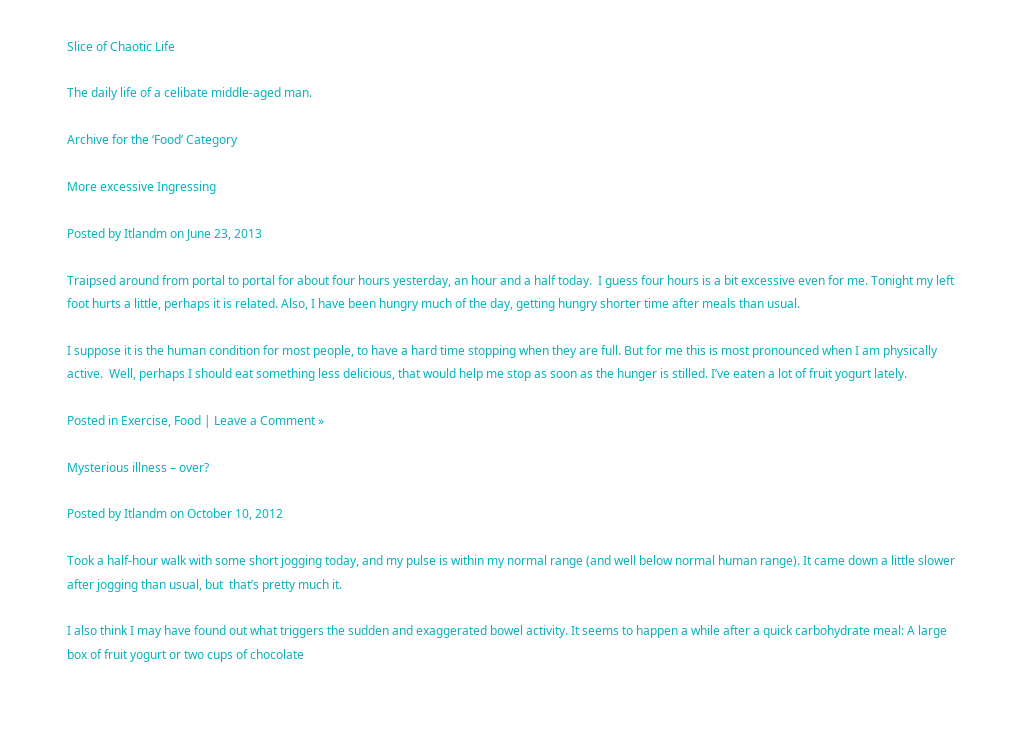Slice of Chaotic Life

The daily life of a celibate middle-aged man.

Archive for the ‘Food’ Category

More excessive Ingressing

Posted by Itlandm on June 23, 2013

Traipsed around from portal to portal for about four hours yesterday, an hour and a half today.  I guess four hours is a bit excessive even for me. Tonight my left foot hurts a little, perhaps it is related. Also, I have been hungry much of the day, getting hungry shorter time after meals than usual.

I suppose it is the human condition for most people, to have a hard time stopping when they are full. But for me this is most pronounced when I am physically active.  Well, perhaps I should eat something less delicious, that would help me stop as soon as the hunger is stilled. I’ve eaten a lot of fruit yogurt lately.

Posted in Exercise, Food | Leave a Comment »

Mysterious illness – over?

Posted by Itlandm on October 10, 2012

Took a half-hour walk with some short jogging today, and my pulse is within my normal range (and well below normal human range). It came down a little slower after jogging than usual, but  that’s pretty much it.

I also think I may have found out what triggers the sudden and exaggerated bowel activity. It seems to happen a while after a quick carbohydrate meal: A large box of fruit yogurt or two cups of chocolate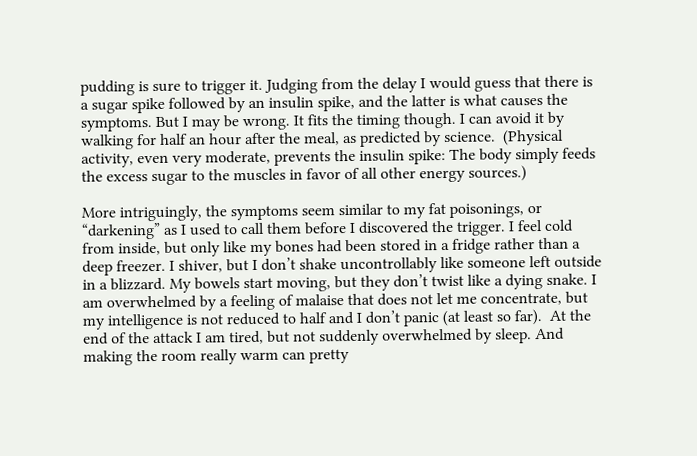pudding is sure to trigger it. Judging from the delay I would guess that there is a sugar spike followed by an insulin spike, and the latter is what causes the symptoms. But I may be wrong. It fits the timing though. I can avoid it by walking for half an hour after the meal, as predicted by science.  (Physical activity, even very moderate, prevents the insulin spike: The body simply feeds the excess sugar to the muscles in favor of all other energy sources.)

More intriguingly, the symptoms seem similar to my fat poisonings, or “darkening” as I used to call them before I discovered the trigger. I feel cold from inside, but only like my bones had been stored in a fridge rather than a deep freezer. I shiver, but I don’t shake uncontrollably like someone left outside in a blizzard. My bowels start moving, but they don’t twist like a dying snake. I am overwhelmed by a feeling of malaise that does not let me concentrate, but my intelligence is not reduced to half and I don’t panic (at least so far).  At the end of the attack I am tired, but not suddenly overwhelmed by sleep. And making the room really warm can pretty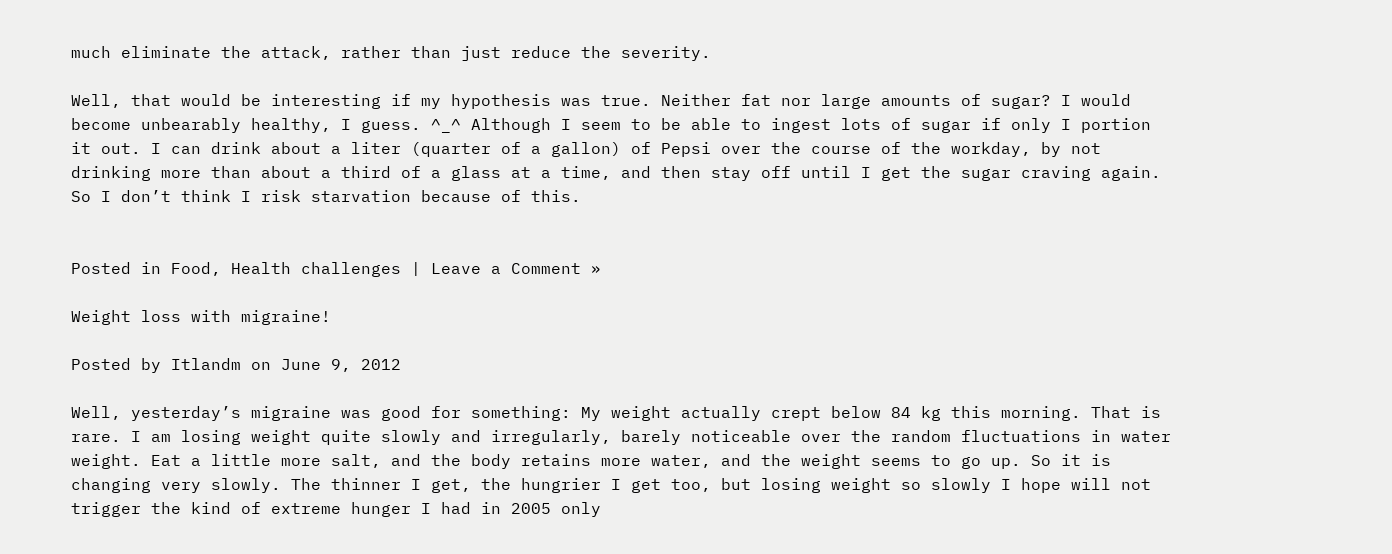much eliminate the attack, rather than just reduce the severity.

Well, that would be interesting if my hypothesis was true. Neither fat nor large amounts of sugar? I would become unbearably healthy, I guess. ^_^ Although I seem to be able to ingest lots of sugar if only I portion it out. I can drink about a liter (quarter of a gallon) of Pepsi over the course of the workday, by not drinking more than about a third of a glass at a time, and then stay off until I get the sugar craving again. So I don’t think I risk starvation because of this.


Posted in Food, Health challenges | Leave a Comment »

Weight loss with migraine!

Posted by Itlandm on June 9, 2012

Well, yesterday’s migraine was good for something: My weight actually crept below 84 kg this morning. That is rare. I am losing weight quite slowly and irregularly, barely noticeable over the random fluctuations in water weight. Eat a little more salt, and the body retains more water, and the weight seems to go up. So it is changing very slowly. The thinner I get, the hungrier I get too, but losing weight so slowly I hope will not trigger the kind of extreme hunger I had in 2005 only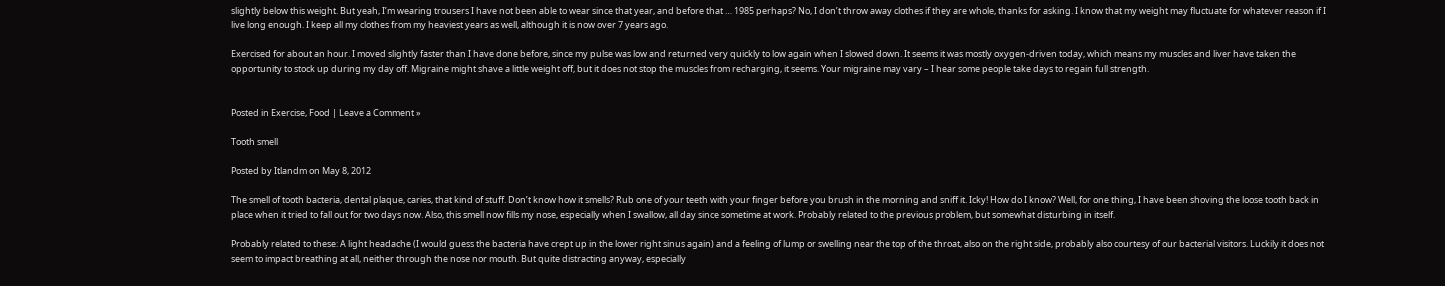slightly below this weight. But yeah, I’m wearing trousers I have not been able to wear since that year, and before that … 1985 perhaps? No, I don’t throw away clothes if they are whole, thanks for asking. I know that my weight may fluctuate for whatever reason if I live long enough. I keep all my clothes from my heaviest years as well, although it is now over 7 years ago.

Exercised for about an hour. I moved slightly faster than I have done before, since my pulse was low and returned very quickly to low again when I slowed down. It seems it was mostly oxygen-driven today, which means my muscles and liver have taken the opportunity to stock up during my day off. Migraine might shave a little weight off, but it does not stop the muscles from recharging, it seems. Your migraine may vary – I hear some people take days to regain full strength.


Posted in Exercise, Food | Leave a Comment »

Tooth smell

Posted by Itlandm on May 8, 2012

The smell of tooth bacteria, dental plaque, caries, that kind of stuff. Don’t know how it smells? Rub one of your teeth with your finger before you brush in the morning and sniff it. Icky! How do I know? Well, for one thing, I have been shoving the loose tooth back in place when it tried to fall out for two days now. Also, this smell now fills my nose, especially when I swallow, all day since sometime at work. Probably related to the previous problem, but somewhat disturbing in itself.

Probably related to these: A light headache (I would guess the bacteria have crept up in the lower right sinus again) and a feeling of lump or swelling near the top of the throat, also on the right side, probably also courtesy of our bacterial visitors. Luckily it does not seem to impact breathing at all, neither through the nose nor mouth. But quite distracting anyway, especially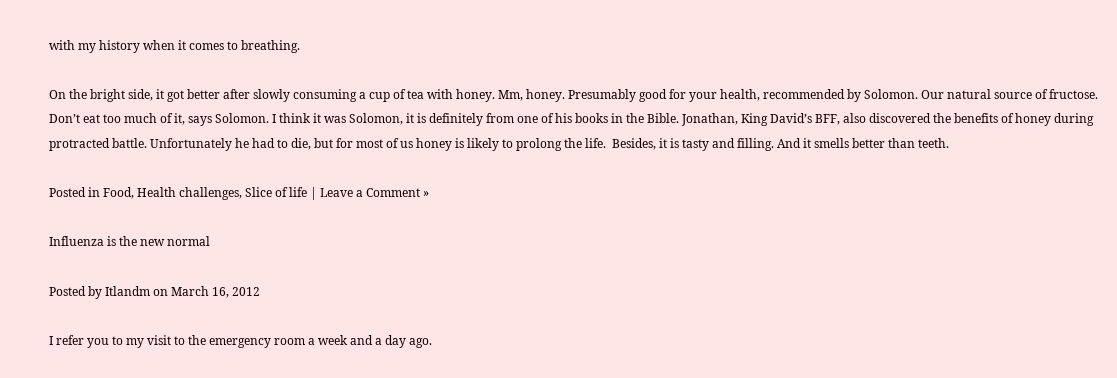with my history when it comes to breathing.

On the bright side, it got better after slowly consuming a cup of tea with honey. Mm, honey. Presumably good for your health, recommended by Solomon. Our natural source of fructose. Don’t eat too much of it, says Solomon. I think it was Solomon, it is definitely from one of his books in the Bible. Jonathan, King David’s BFF, also discovered the benefits of honey during protracted battle. Unfortunately he had to die, but for most of us honey is likely to prolong the life.  Besides, it is tasty and filling. And it smells better than teeth.

Posted in Food, Health challenges, Slice of life | Leave a Comment »

Influenza is the new normal

Posted by Itlandm on March 16, 2012

I refer you to my visit to the emergency room a week and a day ago.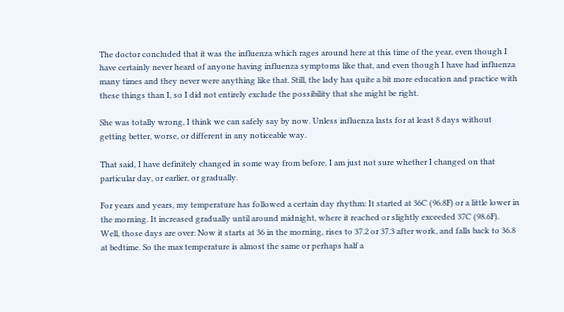The doctor concluded that it was the influenza which rages around here at this time of the year, even though I have certainly never heard of anyone having influenza symptoms like that, and even though I have had influenza many times and they never were anything like that. Still, the lady has quite a bit more education and practice with these things than I, so I did not entirely exclude the possibility that she might be right.

She was totally wrong, I think we can safely say by now. Unless influenza lasts for at least 8 days without getting better, worse, or different in any noticeable way.

That said, I have definitely changed in some way from before. I am just not sure whether I changed on that particular day, or earlier, or gradually.

For years and years, my temperature has followed a certain day rhythm: It started at 36C (96.8F) or a little lower in the morning. It increased gradually until around midnight, where it reached or slightly exceeded 37C (98.6F). Well, those days are over: Now it starts at 36 in the morning, rises to 37.2 or 37.3 after work, and falls back to 36.8 at bedtime. So the max temperature is almost the same or perhaps half a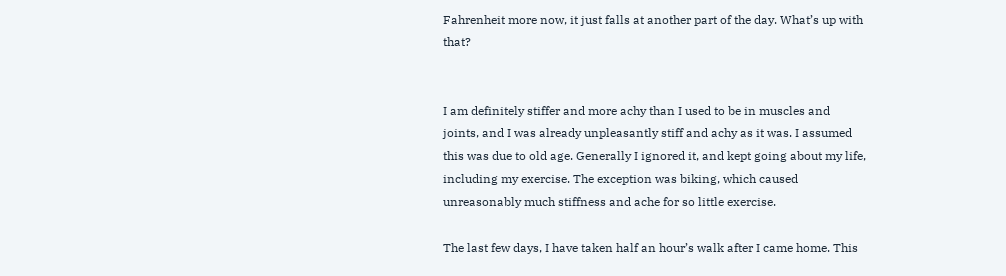Fahrenheit more now, it just falls at another part of the day. What’s up with that?


I am definitely stiffer and more achy than I used to be in muscles and joints, and I was already unpleasantly stiff and achy as it was. I assumed this was due to old age. Generally I ignored it, and kept going about my life, including my exercise. The exception was biking, which caused unreasonably much stiffness and ache for so little exercise.

The last few days, I have taken half an hour’s walk after I came home. This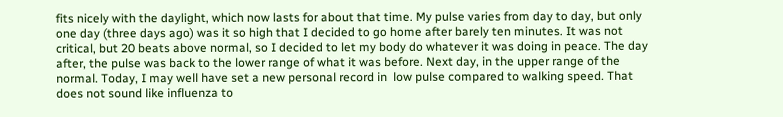fits nicely with the daylight, which now lasts for about that time. My pulse varies from day to day, but only one day (three days ago) was it so high that I decided to go home after barely ten minutes. It was not critical, but 20 beats above normal, so I decided to let my body do whatever it was doing in peace. The day after, the pulse was back to the lower range of what it was before. Next day, in the upper range of the normal. Today, I may well have set a new personal record in  low pulse compared to walking speed. That does not sound like influenza to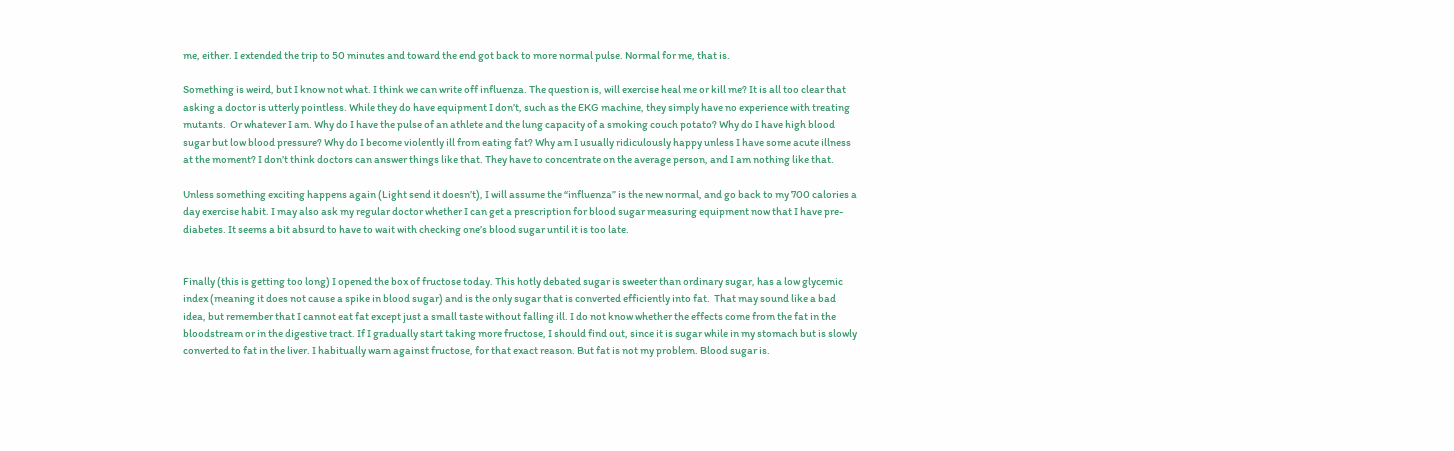me, either. I extended the trip to 50 minutes and toward the end got back to more normal pulse. Normal for me, that is.

Something is weird, but I know not what. I think we can write off influenza. The question is, will exercise heal me or kill me? It is all too clear that asking a doctor is utterly pointless. While they do have equipment I don’t, such as the EKG machine, they simply have no experience with treating mutants.  Or whatever I am. Why do I have the pulse of an athlete and the lung capacity of a smoking couch potato? Why do I have high blood sugar but low blood pressure? Why do I become violently ill from eating fat? Why am I usually ridiculously happy unless I have some acute illness at the moment? I don’t think doctors can answer things like that. They have to concentrate on the average person, and I am nothing like that.

Unless something exciting happens again (Light send it doesn’t), I will assume the “influenza” is the new normal, and go back to my 700 calories a day exercise habit. I may also ask my regular doctor whether I can get a prescription for blood sugar measuring equipment now that I have pre-diabetes. It seems a bit absurd to have to wait with checking one’s blood sugar until it is too late.


Finally (this is getting too long) I opened the box of fructose today. This hotly debated sugar is sweeter than ordinary sugar, has a low glycemic index (meaning it does not cause a spike in blood sugar) and is the only sugar that is converted efficiently into fat.  That may sound like a bad idea, but remember that I cannot eat fat except just a small taste without falling ill. I do not know whether the effects come from the fat in the bloodstream or in the digestive tract. If I gradually start taking more fructose, I should find out, since it is sugar while in my stomach but is slowly converted to fat in the liver. I habitually warn against fructose, for that exact reason. But fat is not my problem. Blood sugar is.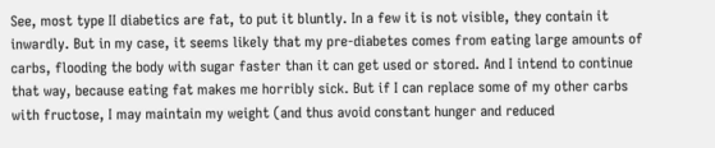See, most type II diabetics are fat, to put it bluntly. In a few it is not visible, they contain it inwardly. But in my case, it seems likely that my pre-diabetes comes from eating large amounts of carbs, flooding the body with sugar faster than it can get used or stored. And I intend to continue that way, because eating fat makes me horribly sick. But if I can replace some of my other carbs with fructose, I may maintain my weight (and thus avoid constant hunger and reduced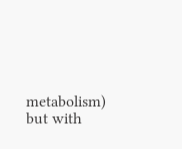metabolism) but with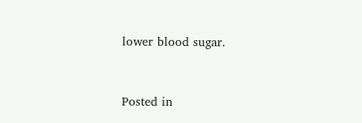lower blood sugar.


Posted in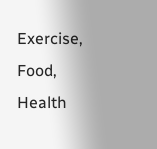Exercise, Food, Health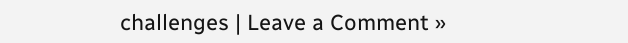challenges | Leave a Comment »